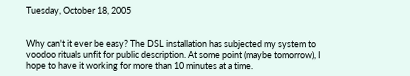Tuesday, October 18, 2005


Why can't it ever be easy? The DSL installation has subjected my system to voodoo rituals unfit for public description. At some point (maybe tomorrow), I hope to have it working for more than 10 minutes at a time.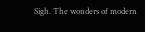Sigh. The wonders of modern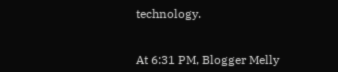technology.


At 6:31 PM, Blogger Melly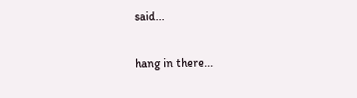said...

hang in there...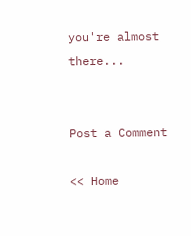you're almost there...


Post a Comment

<< Home